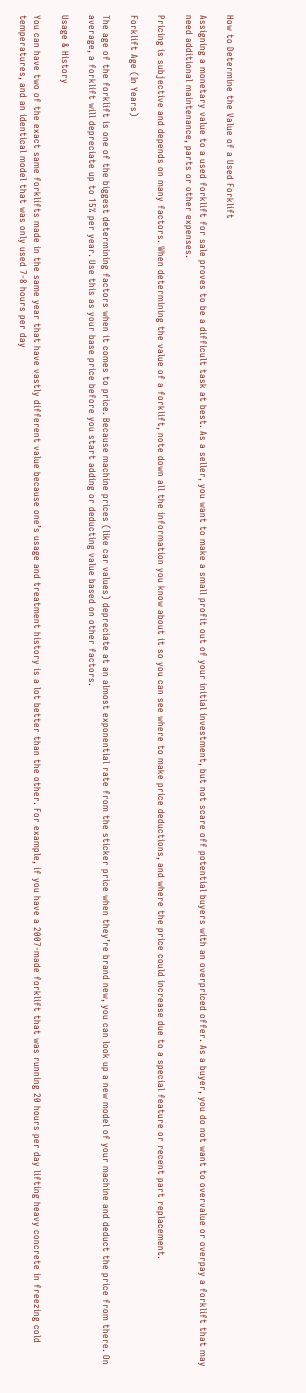How to Determine the Value of a Used Forklift

Assigning a monetary value to a used forklift for sale proves to be a difficult task at best. As a seller, you want to make a small profit out of your initial investment, but not scare off potential buyers with an overpriced offer. As a buyer, you do not want to overvalue or overpay a forklift that may need additional maintenance, parts or other expenses.

Pricing is subjective and depends on many factors. When determining the value of a forklift, note down all the information you know about it so you can see where to make price deductions, and where the price could increase due to a special feature or recent part replacement.

Forklift Age (In Years)

The age of the forklift is one of the biggest determining factors when it comes to price. Because machine prices (like car values) depreciate at an almost exponential rate from the sticker price when they’re brand new, you can look up a new model of your machine and deduct the price from there. On average, a forklift will depreciate up to 15% per year. Use this as your base price before you start adding or deducting value based on other factors.

Usage & History

You can have two of the exact same forklifts made in the same year that have vastly different value because one’s usage and treatment history is a lot better than the other. For example, if you have a 2007-made forklift that was running 20 hours per day lifting heavy concrete in freezing cold temperatures, and an identical model that was only used 7-8 hours per day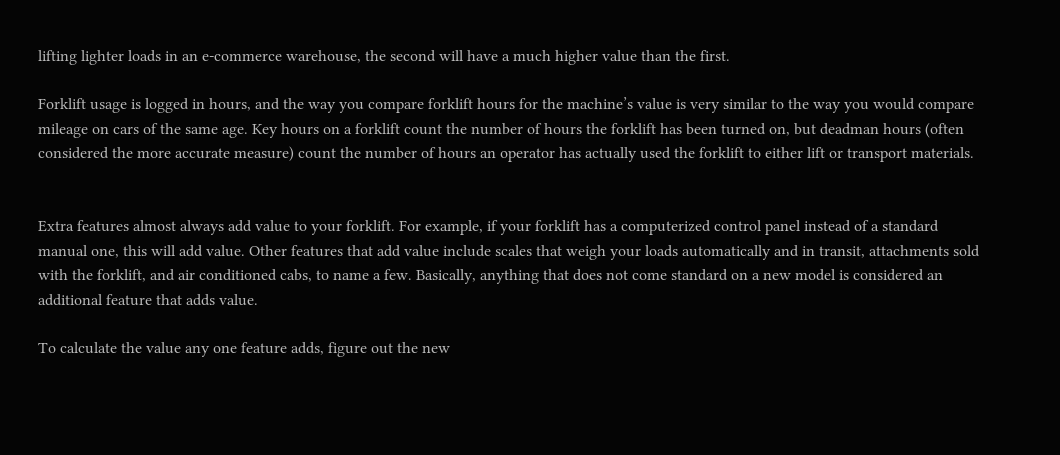lifting lighter loads in an e-commerce warehouse, the second will have a much higher value than the first.

Forklift usage is logged in hours, and the way you compare forklift hours for the machine’s value is very similar to the way you would compare mileage on cars of the same age. Key hours on a forklift count the number of hours the forklift has been turned on, but deadman hours (often considered the more accurate measure) count the number of hours an operator has actually used the forklift to either lift or transport materials.


Extra features almost always add value to your forklift. For example, if your forklift has a computerized control panel instead of a standard manual one, this will add value. Other features that add value include scales that weigh your loads automatically and in transit, attachments sold with the forklift, and air conditioned cabs, to name a few. Basically, anything that does not come standard on a new model is considered an additional feature that adds value.

To calculate the value any one feature adds, figure out the new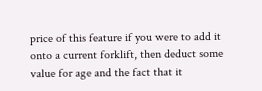price of this feature if you were to add it onto a current forklift, then deduct some value for age and the fact that it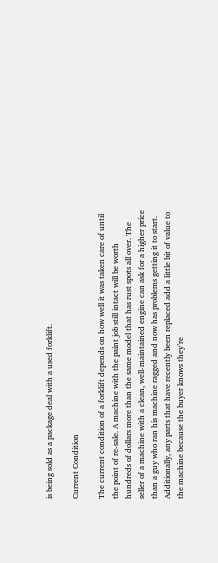is being sold as a package deal with a used forklift.

Current Condition

The current condition of a forklift depends on how well it was taken care of until the point of re-sale. A machine with the paint job still intact will be worth hundreds of dollars more than the same model that has rust spots all over. The seller of a machine with a clean, well-maintained engine can ask for a higher price than a guy who ran his machine ragged and now has problems getting it to start. Additionally, any parts that have recently been replaced add a little bit of value to the machine because the buyer knows they’re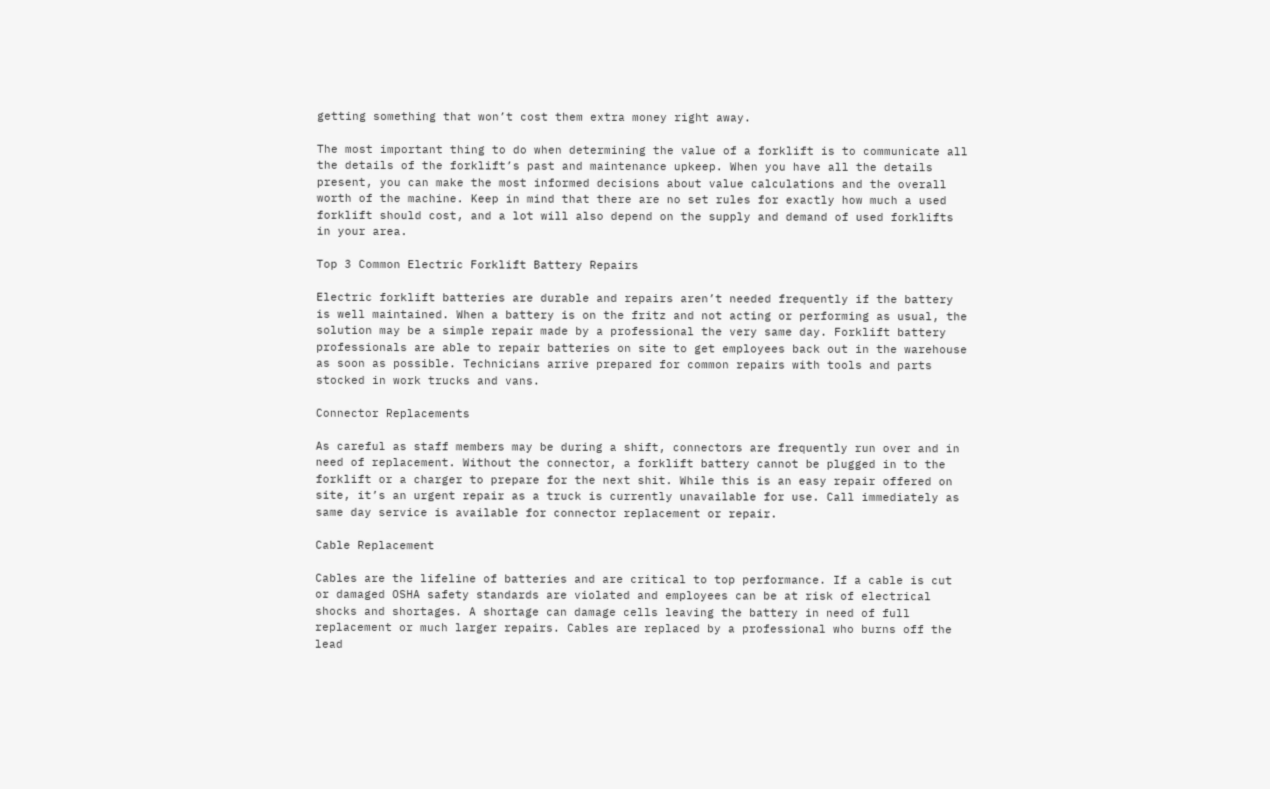getting something that won’t cost them extra money right away.

The most important thing to do when determining the value of a forklift is to communicate all the details of the forklift’s past and maintenance upkeep. When you have all the details present, you can make the most informed decisions about value calculations and the overall worth of the machine. Keep in mind that there are no set rules for exactly how much a used forklift should cost, and a lot will also depend on the supply and demand of used forklifts in your area.

Top 3 Common Electric Forklift Battery Repairs

Electric forklift batteries are durable and repairs aren’t needed frequently if the battery is well maintained. When a battery is on the fritz and not acting or performing as usual, the solution may be a simple repair made by a professional the very same day. Forklift battery professionals are able to repair batteries on site to get employees back out in the warehouse as soon as possible. Technicians arrive prepared for common repairs with tools and parts stocked in work trucks and vans.

Connector Replacements

As careful as staff members may be during a shift, connectors are frequently run over and in need of replacement. Without the connector, a forklift battery cannot be plugged in to the forklift or a charger to prepare for the next shit. While this is an easy repair offered on site, it’s an urgent repair as a truck is currently unavailable for use. Call immediately as same day service is available for connector replacement or repair.

Cable Replacement

Cables are the lifeline of batteries and are critical to top performance. If a cable is cut or damaged OSHA safety standards are violated and employees can be at risk of electrical shocks and shortages. A shortage can damage cells leaving the battery in need of full replacement or much larger repairs. Cables are replaced by a professional who burns off the lead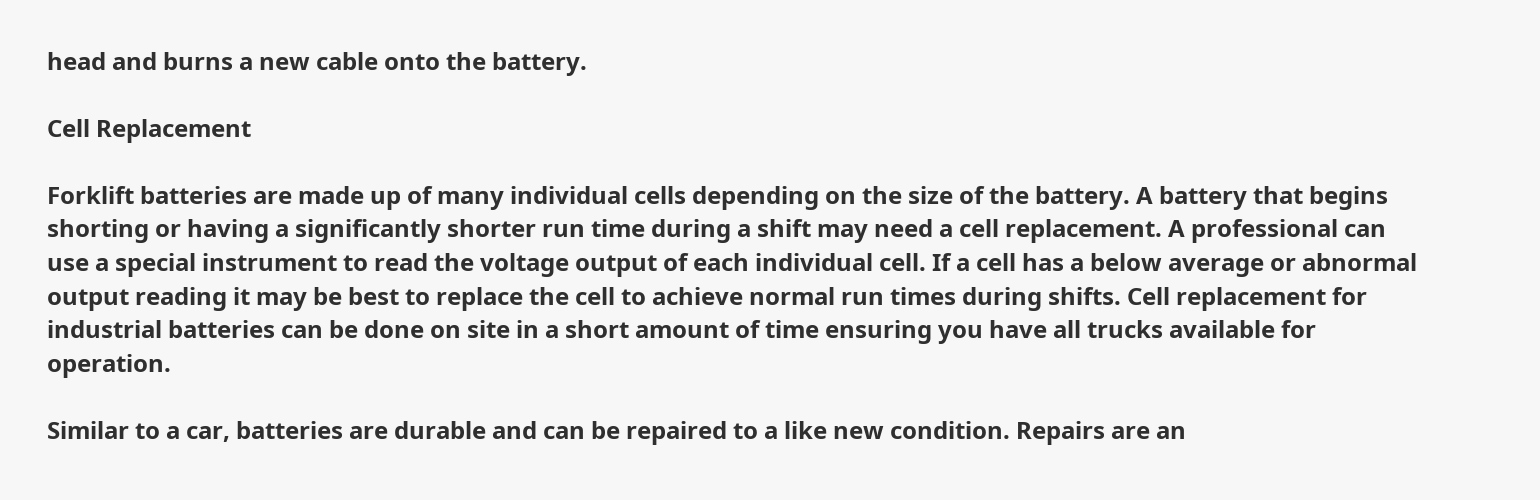head and burns a new cable onto the battery.

Cell Replacement

Forklift batteries are made up of many individual cells depending on the size of the battery. A battery that begins shorting or having a significantly shorter run time during a shift may need a cell replacement. A professional can use a special instrument to read the voltage output of each individual cell. If a cell has a below average or abnormal output reading it may be best to replace the cell to achieve normal run times during shifts. Cell replacement for industrial batteries can be done on site in a short amount of time ensuring you have all trucks available for operation.

Similar to a car, batteries are durable and can be repaired to a like new condition. Repairs are an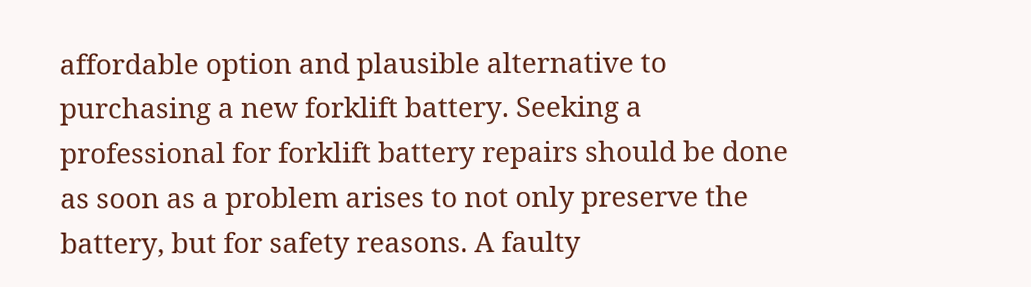affordable option and plausible alternative to purchasing a new forklift battery. Seeking a professional for forklift battery repairs should be done as soon as a problem arises to not only preserve the battery, but for safety reasons. A faulty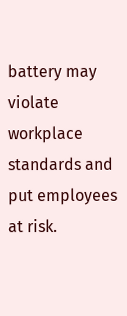battery may violate workplace standards and put employees at risk.